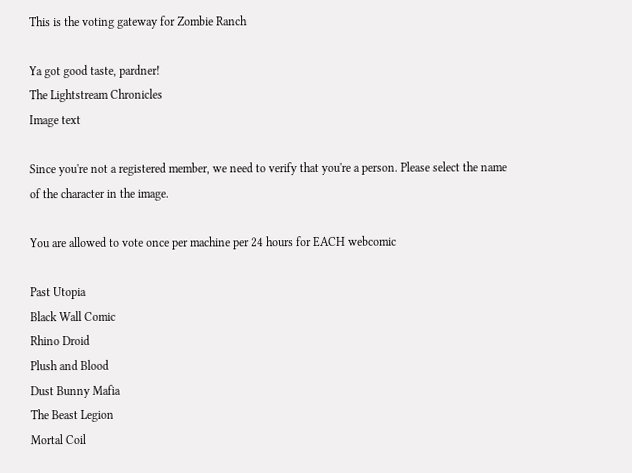This is the voting gateway for Zombie Ranch

Ya got good taste, pardner!
The Lightstream Chronicles
Image text

Since you're not a registered member, we need to verify that you're a person. Please select the name of the character in the image.

You are allowed to vote once per machine per 24 hours for EACH webcomic

Past Utopia
Black Wall Comic
Rhino Droid
Plush and Blood
Dust Bunny Mafia
The Beast Legion
Mortal Coil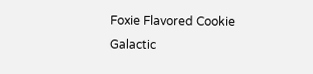Foxie Flavored Cookie
Galactic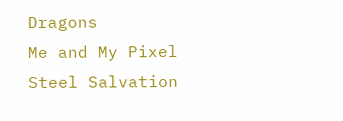Dragons
Me and My Pixel
Steel Salvation